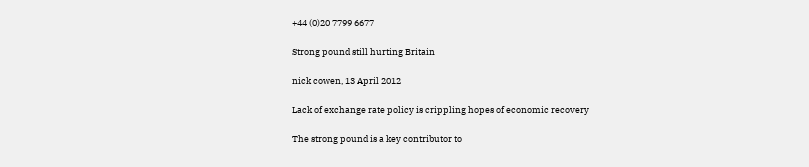+44 (0)20 7799 6677

Strong pound still hurting Britain

nick cowen, 13 April 2012

Lack of exchange rate policy is crippling hopes of economic recovery

The strong pound is a key contributor to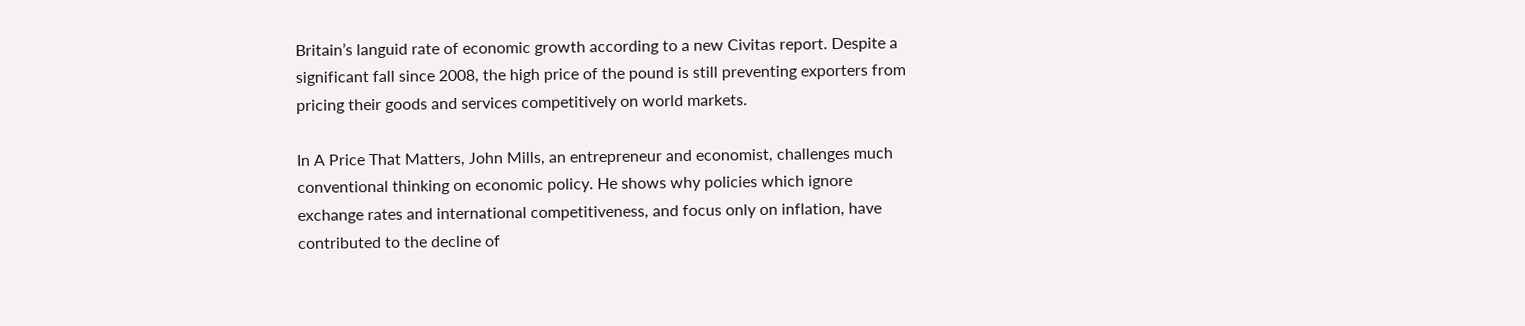Britain’s languid rate of economic growth according to a new Civitas report. Despite a significant fall since 2008, the high price of the pound is still preventing exporters from pricing their goods and services competitively on world markets.

In A Price That Matters, John Mills, an entrepreneur and economist, challenges much conventional thinking on economic policy. He shows why policies which ignore exchange rates and international competitiveness, and focus only on inflation, have contributed to the decline of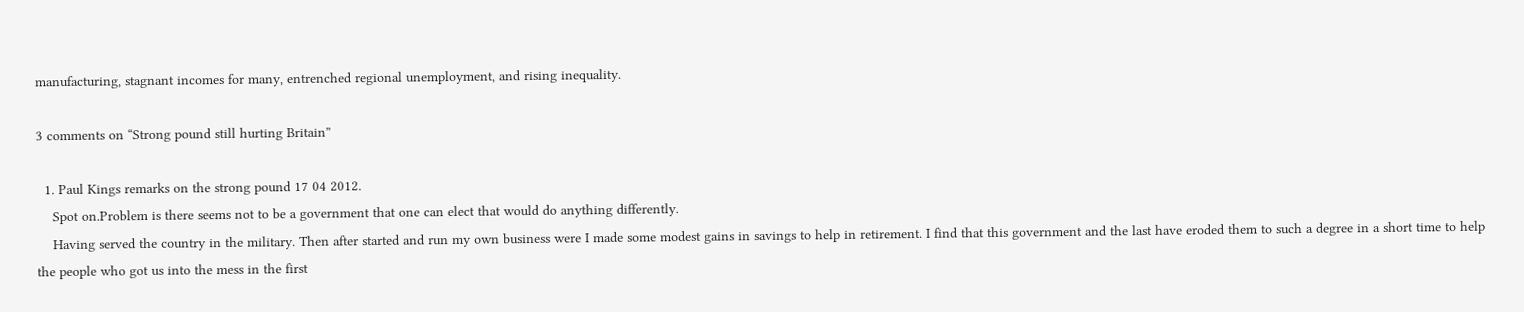manufacturing, stagnant incomes for many, entrenched regional unemployment, and rising inequality.

3 comments on “Strong pound still hurting Britain”

  1. Paul Kings remarks on the strong pound 17 04 2012.
    Spot on.Problem is there seems not to be a government that one can elect that would do anything differently.
    Having served the country in the military. Then after started and run my own business were I made some modest gains in savings to help in retirement. I find that this government and the last have eroded them to such a degree in a short time to help the people who got us into the mess in the first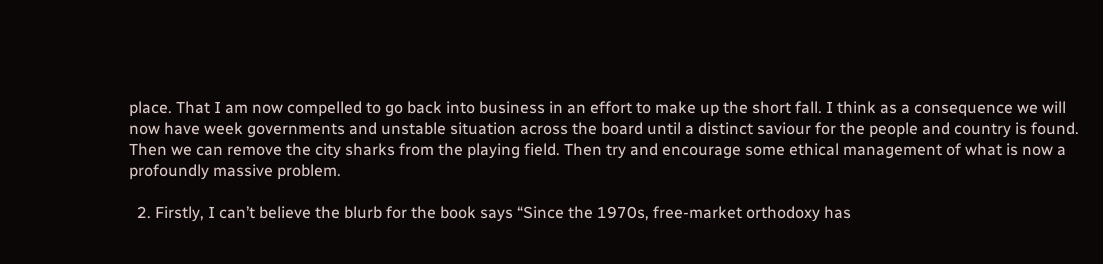place. That I am now compelled to go back into business in an effort to make up the short fall. I think as a consequence we will now have week governments and unstable situation across the board until a distinct saviour for the people and country is found. Then we can remove the city sharks from the playing field. Then try and encourage some ethical management of what is now a profoundly massive problem.

  2. Firstly, I can’t believe the blurb for the book says “Since the 1970s, free-market orthodoxy has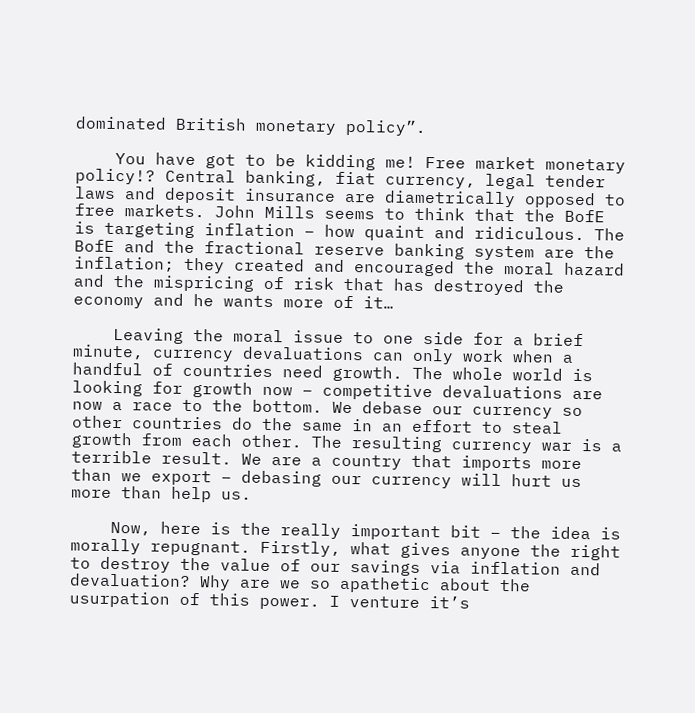dominated British monetary policy”.

    You have got to be kidding me! Free market monetary policy!? Central banking, fiat currency, legal tender laws and deposit insurance are diametrically opposed to free markets. John Mills seems to think that the BofE is targeting inflation – how quaint and ridiculous. The BofE and the fractional reserve banking system are the inflation; they created and encouraged the moral hazard and the mispricing of risk that has destroyed the economy and he wants more of it…

    Leaving the moral issue to one side for a brief minute, currency devaluations can only work when a handful of countries need growth. The whole world is looking for growth now – competitive devaluations are now a race to the bottom. We debase our currency so other countries do the same in an effort to steal growth from each other. The resulting currency war is a terrible result. We are a country that imports more than we export – debasing our currency will hurt us more than help us.

    Now, here is the really important bit – the idea is morally repugnant. Firstly, what gives anyone the right to destroy the value of our savings via inflation and devaluation? Why are we so apathetic about the usurpation of this power. I venture it’s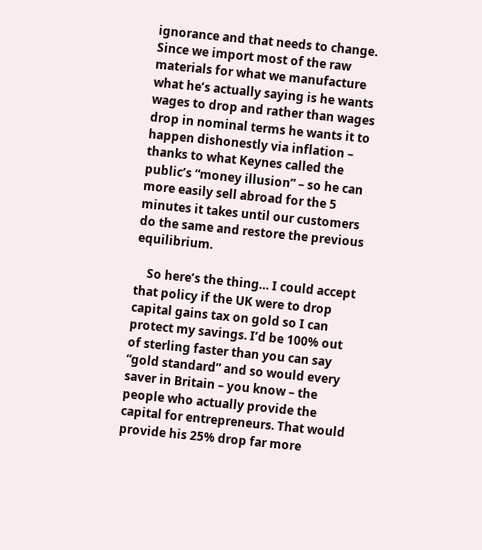ignorance and that needs to change. Since we import most of the raw materials for what we manufacture what he’s actually saying is he wants wages to drop and rather than wages drop in nominal terms he wants it to happen dishonestly via inflation – thanks to what Keynes called the public’s “money illusion” – so he can more easily sell abroad for the 5 minutes it takes until our customers do the same and restore the previous equilibrium.

    So here’s the thing… I could accept that policy if the UK were to drop capital gains tax on gold so I can protect my savings. I’d be 100% out of sterling faster than you can say “gold standard” and so would every saver in Britain – you know – the people who actually provide the capital for entrepreneurs. That would provide his 25% drop far more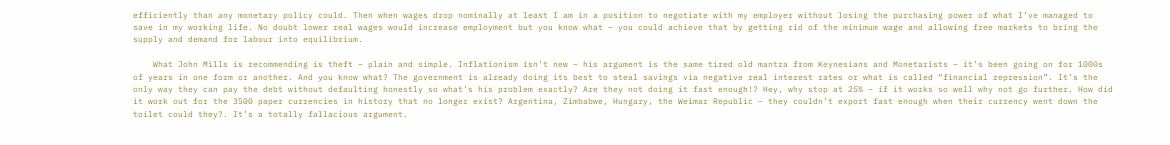efficiently than any monetary policy could. Then when wages drop nominally at least I am in a position to negotiate with my employer without losing the purchasing power of what I’ve managed to save in my working life. No doubt lower real wages would increase employment but you know what – you could achieve that by getting rid of the minimum wage and allowing free markets to bring the supply and demand for labour into equilibrium.

    What John Mills is recommending is theft – plain and simple. Inflationism isn’t new – his argument is the same tired old mantra from Keynesians and Monetarists – it’s been going on for 1000s of years in one form or another. And you know what? The government is already doing its best to steal savings via negative real interest rates or what is called “financial repression”. It’s the only way they can pay the debt without defaulting honestly so what’s his problem exactly? Are they not doing it fast enough!? Hey, why stop at 25% – if it works so well why not go further. How did it work out for the 3500 paper currencies in history that no longer exist? Argentina, Zimbabwe, Hungary, the Weimar Republic – they couldn’t export fast enough when their currency went down the toilet could they?. It’s a totally fallacious argument.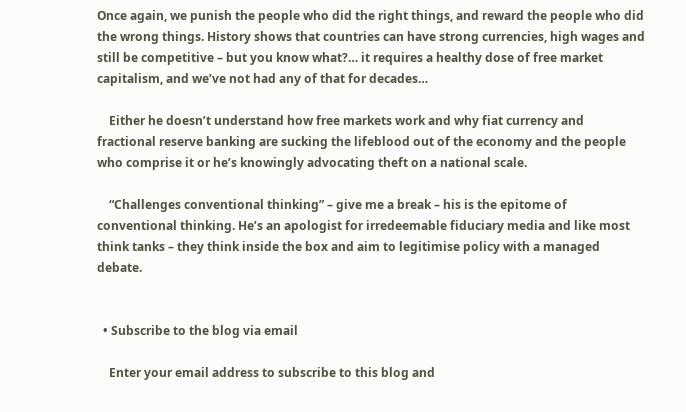Once again, we punish the people who did the right things, and reward the people who did the wrong things. History shows that countries can have strong currencies, high wages and still be competitive – but you know what?… it requires a healthy dose of free market capitalism, and we’ve not had any of that for decades…

    Either he doesn’t understand how free markets work and why fiat currency and fractional reserve banking are sucking the lifeblood out of the economy and the people who comprise it or he’s knowingly advocating theft on a national scale.

    “Challenges conventional thinking” – give me a break – his is the epitome of conventional thinking. He’s an apologist for irredeemable fiduciary media and like most think tanks – they think inside the box and aim to legitimise policy with a managed debate.


  • Subscribe to the blog via email

    Enter your email address to subscribe to this blog and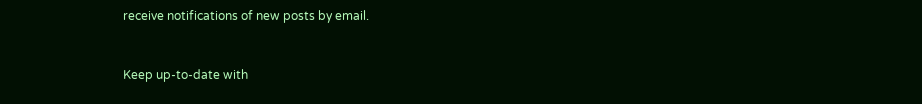receive notifications of new posts by email.


Keep up-to-date with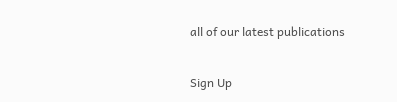all of our latest publications

Sign Up